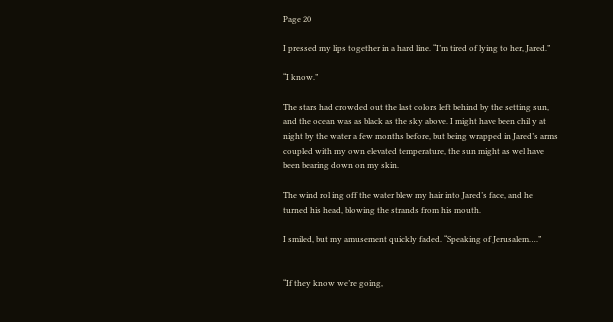Page 20

I pressed my lips together in a hard line. “I’m tired of lying to her, Jared.”

“I know.”

The stars had crowded out the last colors left behind by the setting sun, and the ocean was as black as the sky above. I might have been chil y at night by the water a few months before, but being wrapped in Jared’s arms coupled with my own elevated temperature, the sun might as wel have been bearing down on my skin.

The wind rol ing off the water blew my hair into Jared’s face, and he turned his head, blowing the strands from his mouth.

I smiled, but my amusement quickly faded. “Speaking of Jerusalem….”


“If they know we’re going,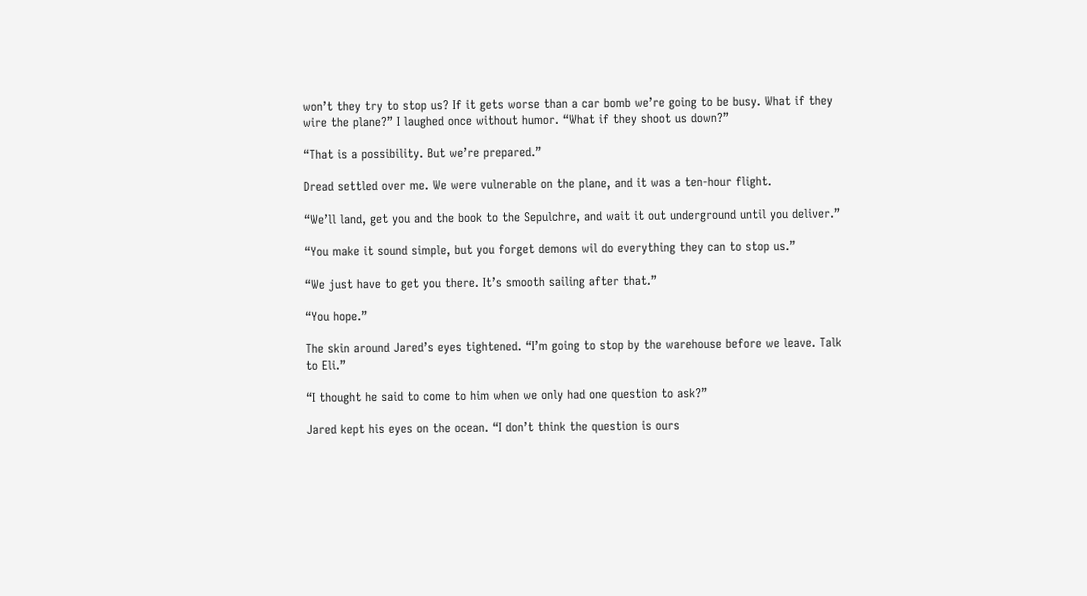won’t they try to stop us? If it gets worse than a car bomb we’re going to be busy. What if they wire the plane?” I laughed once without humor. “What if they shoot us down?”

“That is a possibility. But we’re prepared.”

Dread settled over me. We were vulnerable on the plane, and it was a ten-hour flight.

“We’ll land, get you and the book to the Sepulchre, and wait it out underground until you deliver.”

“You make it sound simple, but you forget demons wil do everything they can to stop us.”

“We just have to get you there. It’s smooth sailing after that.”

“You hope.”

The skin around Jared’s eyes tightened. “I’m going to stop by the warehouse before we leave. Talk to Eli.”

“I thought he said to come to him when we only had one question to ask?”

Jared kept his eyes on the ocean. “I don’t think the question is ours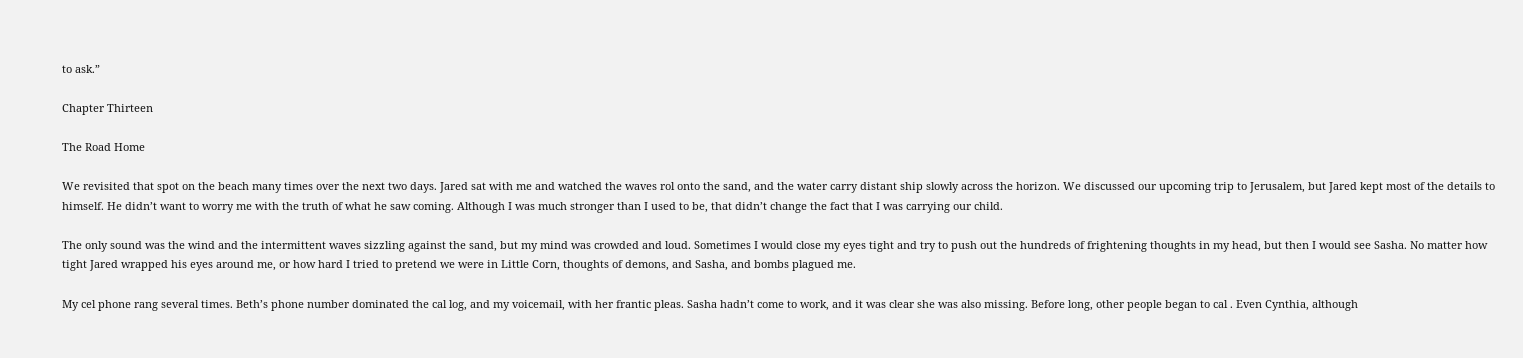to ask.”

Chapter Thirteen

The Road Home

We revisited that spot on the beach many times over the next two days. Jared sat with me and watched the waves rol onto the sand, and the water carry distant ship slowly across the horizon. We discussed our upcoming trip to Jerusalem, but Jared kept most of the details to himself. He didn’t want to worry me with the truth of what he saw coming. Although I was much stronger than I used to be, that didn’t change the fact that I was carrying our child.

The only sound was the wind and the intermittent waves sizzling against the sand, but my mind was crowded and loud. Sometimes I would close my eyes tight and try to push out the hundreds of frightening thoughts in my head, but then I would see Sasha. No matter how tight Jared wrapped his eyes around me, or how hard I tried to pretend we were in Little Corn, thoughts of demons, and Sasha, and bombs plagued me.

My cel phone rang several times. Beth’s phone number dominated the cal log, and my voicemail, with her frantic pleas. Sasha hadn’t come to work, and it was clear she was also missing. Before long, other people began to cal . Even Cynthia, although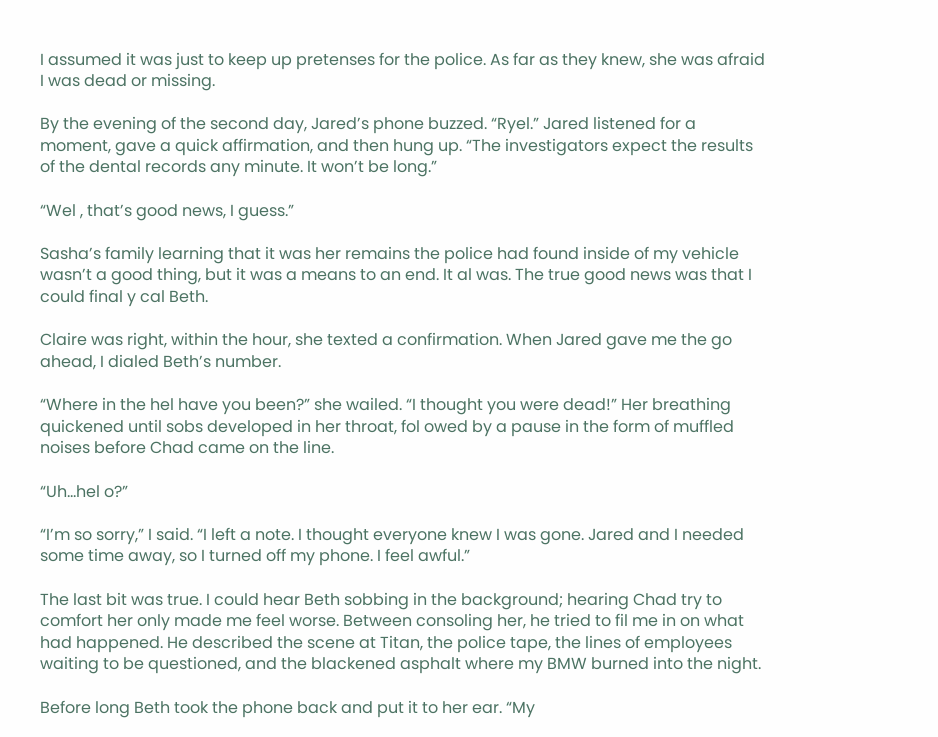I assumed it was just to keep up pretenses for the police. As far as they knew, she was afraid I was dead or missing.

By the evening of the second day, Jared’s phone buzzed. “Ryel.” Jared listened for a moment, gave a quick affirmation, and then hung up. “The investigators expect the results of the dental records any minute. It won’t be long.”

“Wel , that’s good news, I guess.”

Sasha’s family learning that it was her remains the police had found inside of my vehicle wasn’t a good thing, but it was a means to an end. It al was. The true good news was that I could final y cal Beth.

Claire was right, within the hour, she texted a confirmation. When Jared gave me the go ahead, I dialed Beth’s number.

“Where in the hel have you been?” she wailed. “I thought you were dead!” Her breathing quickened until sobs developed in her throat, fol owed by a pause in the form of muffled noises before Chad came on the line.

“Uh...hel o?”

“I’m so sorry,” I said. “I left a note. I thought everyone knew I was gone. Jared and I needed some time away, so I turned off my phone. I feel awful.”

The last bit was true. I could hear Beth sobbing in the background; hearing Chad try to comfort her only made me feel worse. Between consoling her, he tried to fil me in on what had happened. He described the scene at Titan, the police tape, the lines of employees waiting to be questioned, and the blackened asphalt where my BMW burned into the night.

Before long Beth took the phone back and put it to her ear. “My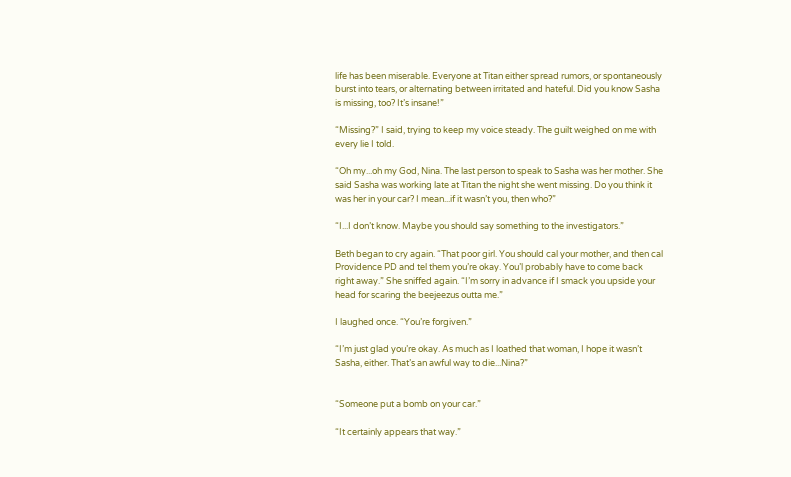life has been miserable. Everyone at Titan either spread rumors, or spontaneously burst into tears, or alternating between irritated and hateful. Did you know Sasha is missing, too? It’s insane!”

“Missing?” I said, trying to keep my voice steady. The guilt weighed on me with every lie I told.

“Oh my...oh my God, Nina. The last person to speak to Sasha was her mother. She said Sasha was working late at Titan the night she went missing. Do you think it was her in your car? I mean...if it wasn’t you, then who?”

“I...I don’t know. Maybe you should say something to the investigators.”

Beth began to cry again. “That poor girl. You should cal your mother, and then cal Providence PD and tel them you’re okay. You’l probably have to come back right away.” She sniffed again. “I’m sorry in advance if I smack you upside your head for scaring the beejeezus outta me.”

I laughed once. “You’re forgiven.”

“I’m just glad you’re okay. As much as I loathed that woman, I hope it wasn’t Sasha, either. That’s an awful way to die...Nina?”


“Someone put a bomb on your car.”

“It certainly appears that way.”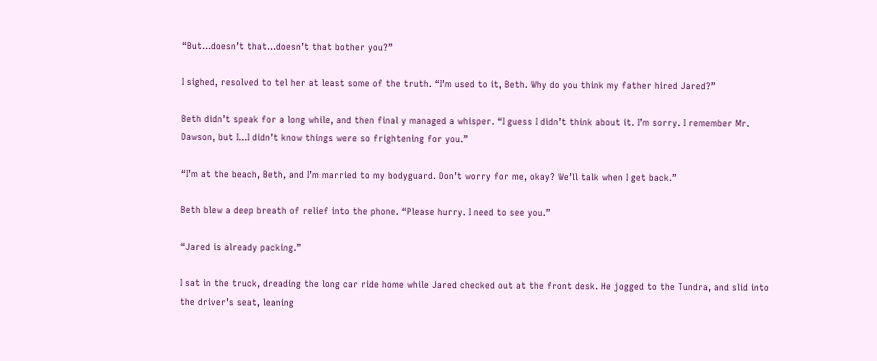“But...doesn’t that...doesn’t that bother you?”

I sighed, resolved to tel her at least some of the truth. “I’m used to it, Beth. Why do you think my father hired Jared?”

Beth didn’t speak for a long while, and then final y managed a whisper. “I guess I didn’t think about it. I’m sorry. I remember Mr. Dawson, but I...I didn’t know things were so frightening for you.”

“I’m at the beach, Beth, and I’m married to my bodyguard. Don’t worry for me, okay? We’ll talk when I get back.”

Beth blew a deep breath of relief into the phone. “Please hurry. I need to see you.”

“Jared is already packing.”

I sat in the truck, dreading the long car ride home while Jared checked out at the front desk. He jogged to the Tundra, and slid into the driver’s seat, leaning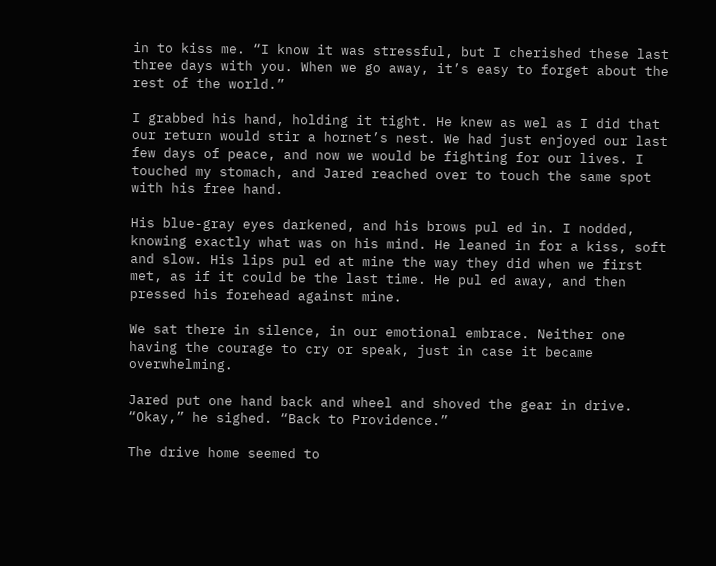in to kiss me. “I know it was stressful, but I cherished these last three days with you. When we go away, it’s easy to forget about the rest of the world.”

I grabbed his hand, holding it tight. He knew as wel as I did that our return would stir a hornet’s nest. We had just enjoyed our last few days of peace, and now we would be fighting for our lives. I touched my stomach, and Jared reached over to touch the same spot with his free hand.

His blue-gray eyes darkened, and his brows pul ed in. I nodded, knowing exactly what was on his mind. He leaned in for a kiss, soft and slow. His lips pul ed at mine the way they did when we first met, as if it could be the last time. He pul ed away, and then pressed his forehead against mine.

We sat there in silence, in our emotional embrace. Neither one having the courage to cry or speak, just in case it became overwhelming.

Jared put one hand back and wheel and shoved the gear in drive. “Okay,” he sighed. “Back to Providence.”

The drive home seemed to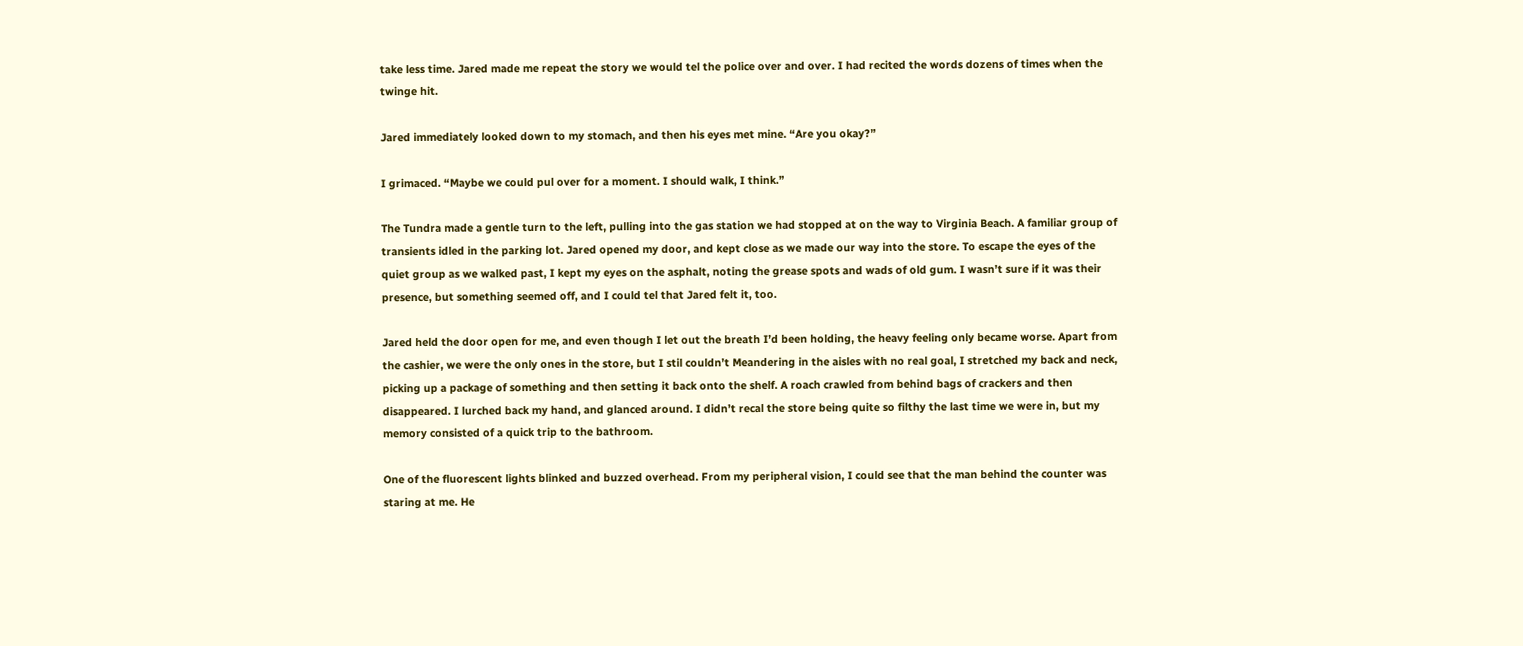take less time. Jared made me repeat the story we would tel the police over and over. I had recited the words dozens of times when the twinge hit.

Jared immediately looked down to my stomach, and then his eyes met mine. “Are you okay?”

I grimaced. “Maybe we could pul over for a moment. I should walk, I think.”

The Tundra made a gentle turn to the left, pulling into the gas station we had stopped at on the way to Virginia Beach. A familiar group of transients idled in the parking lot. Jared opened my door, and kept close as we made our way into the store. To escape the eyes of the quiet group as we walked past, I kept my eyes on the asphalt, noting the grease spots and wads of old gum. I wasn’t sure if it was their presence, but something seemed off, and I could tel that Jared felt it, too.

Jared held the door open for me, and even though I let out the breath I’d been holding, the heavy feeling only became worse. Apart from the cashier, we were the only ones in the store, but I stil couldn’t Meandering in the aisles with no real goal, I stretched my back and neck, picking up a package of something and then setting it back onto the shelf. A roach crawled from behind bags of crackers and then disappeared. I lurched back my hand, and glanced around. I didn’t recal the store being quite so filthy the last time we were in, but my memory consisted of a quick trip to the bathroom.

One of the fluorescent lights blinked and buzzed overhead. From my peripheral vision, I could see that the man behind the counter was staring at me. He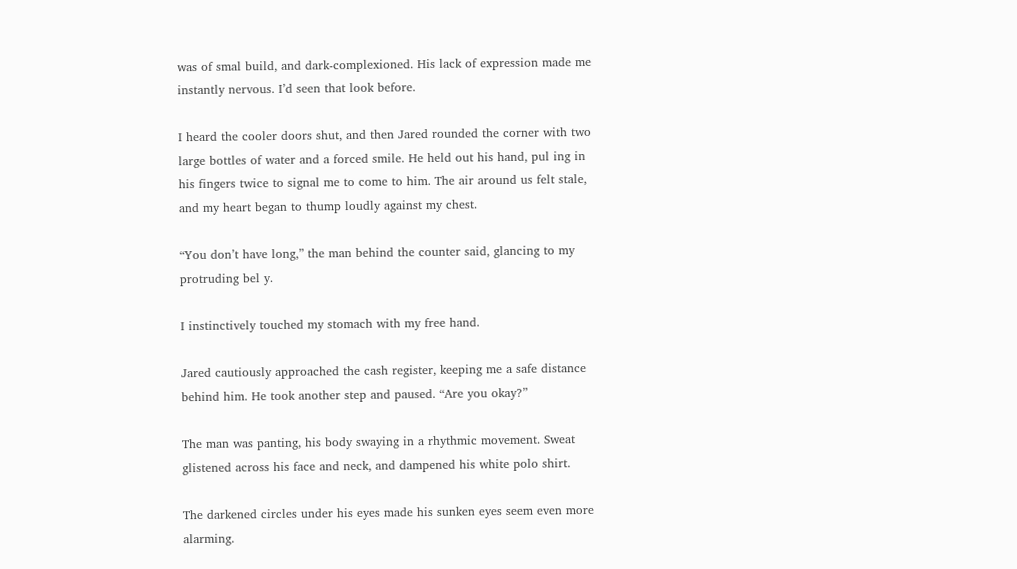was of smal build, and dark-complexioned. His lack of expression made me instantly nervous. I’d seen that look before.

I heard the cooler doors shut, and then Jared rounded the corner with two large bottles of water and a forced smile. He held out his hand, pul ing in his fingers twice to signal me to come to him. The air around us felt stale, and my heart began to thump loudly against my chest.

“You don’t have long,” the man behind the counter said, glancing to my protruding bel y.

I instinctively touched my stomach with my free hand.

Jared cautiously approached the cash register, keeping me a safe distance behind him. He took another step and paused. “Are you okay?”

The man was panting, his body swaying in a rhythmic movement. Sweat glistened across his face and neck, and dampened his white polo shirt.

The darkened circles under his eyes made his sunken eyes seem even more alarming.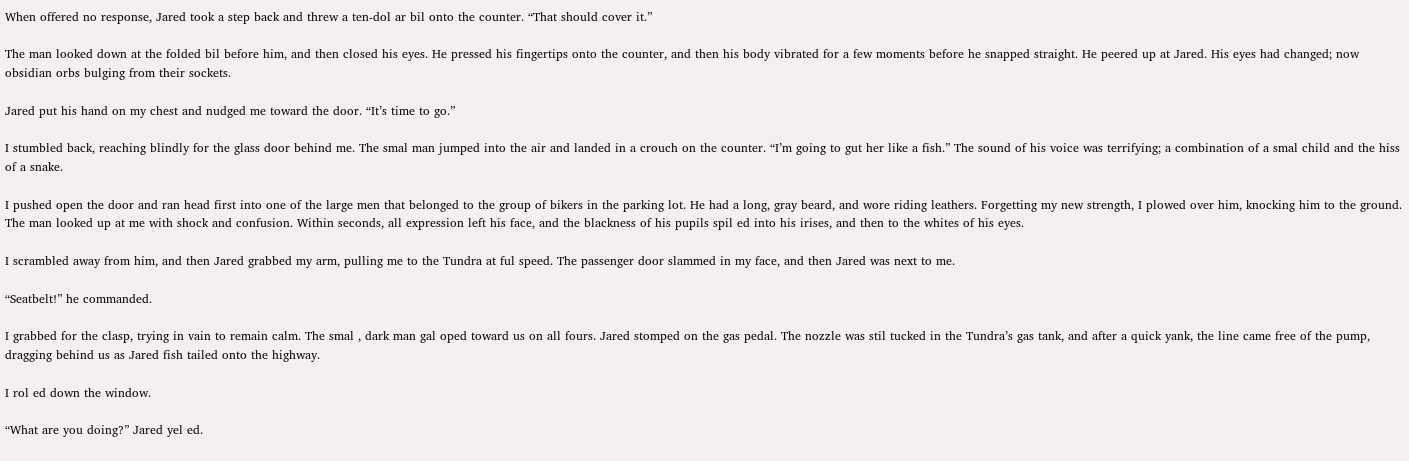When offered no response, Jared took a step back and threw a ten-dol ar bil onto the counter. “That should cover it.”

The man looked down at the folded bil before him, and then closed his eyes. He pressed his fingertips onto the counter, and then his body vibrated for a few moments before he snapped straight. He peered up at Jared. His eyes had changed; now obsidian orbs bulging from their sockets.

Jared put his hand on my chest and nudged me toward the door. “It’s time to go.”

I stumbled back, reaching blindly for the glass door behind me. The smal man jumped into the air and landed in a crouch on the counter. “I’m going to gut her like a fish.” The sound of his voice was terrifying; a combination of a smal child and the hiss of a snake.

I pushed open the door and ran head first into one of the large men that belonged to the group of bikers in the parking lot. He had a long, gray beard, and wore riding leathers. Forgetting my new strength, I plowed over him, knocking him to the ground. The man looked up at me with shock and confusion. Within seconds, all expression left his face, and the blackness of his pupils spil ed into his irises, and then to the whites of his eyes.

I scrambled away from him, and then Jared grabbed my arm, pulling me to the Tundra at ful speed. The passenger door slammed in my face, and then Jared was next to me.

“Seatbelt!” he commanded.

I grabbed for the clasp, trying in vain to remain calm. The smal , dark man gal oped toward us on all fours. Jared stomped on the gas pedal. The nozzle was stil tucked in the Tundra’s gas tank, and after a quick yank, the line came free of the pump, dragging behind us as Jared fish tailed onto the highway.

I rol ed down the window.

“What are you doing?” Jared yel ed.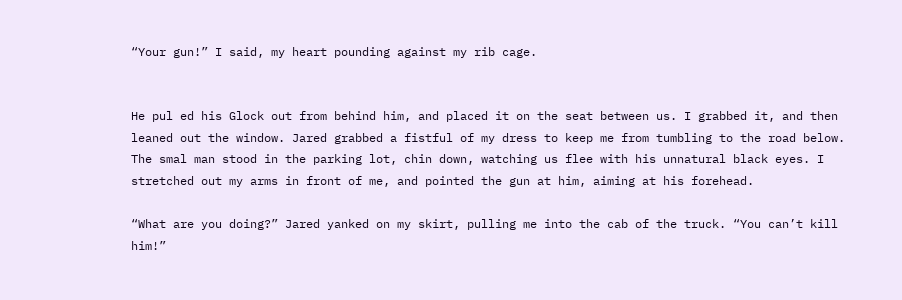“Your gun!” I said, my heart pounding against my rib cage.


He pul ed his Glock out from behind him, and placed it on the seat between us. I grabbed it, and then leaned out the window. Jared grabbed a fistful of my dress to keep me from tumbling to the road below. The smal man stood in the parking lot, chin down, watching us flee with his unnatural black eyes. I stretched out my arms in front of me, and pointed the gun at him, aiming at his forehead.

“What are you doing?” Jared yanked on my skirt, pulling me into the cab of the truck. “You can’t kill him!”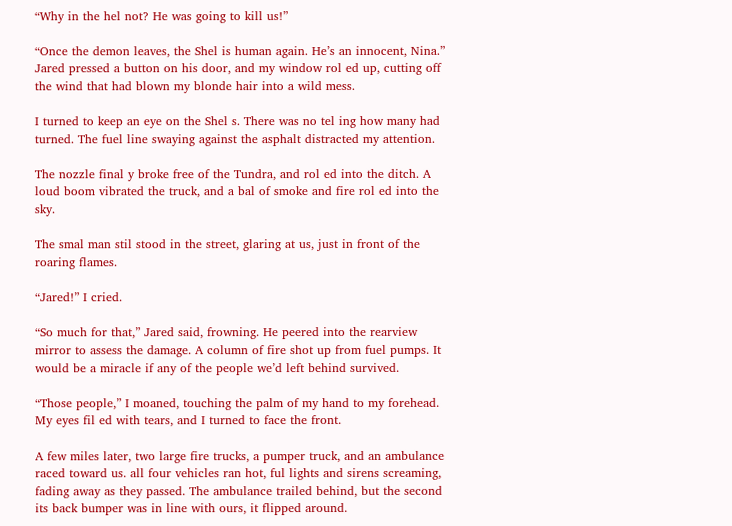“Why in the hel not? He was going to kill us!”

“Once the demon leaves, the Shel is human again. He’s an innocent, Nina.” Jared pressed a button on his door, and my window rol ed up, cutting off the wind that had blown my blonde hair into a wild mess.

I turned to keep an eye on the Shel s. There was no tel ing how many had turned. The fuel line swaying against the asphalt distracted my attention.

The nozzle final y broke free of the Tundra, and rol ed into the ditch. A loud boom vibrated the truck, and a bal of smoke and fire rol ed into the sky.

The smal man stil stood in the street, glaring at us, just in front of the roaring flames.

“Jared!” I cried.

“So much for that,” Jared said, frowning. He peered into the rearview mirror to assess the damage. A column of fire shot up from fuel pumps. It would be a miracle if any of the people we’d left behind survived.

“Those people,” I moaned, touching the palm of my hand to my forehead. My eyes fil ed with tears, and I turned to face the front.

A few miles later, two large fire trucks, a pumper truck, and an ambulance raced toward us. all four vehicles ran hot, ful lights and sirens screaming, fading away as they passed. The ambulance trailed behind, but the second its back bumper was in line with ours, it flipped around.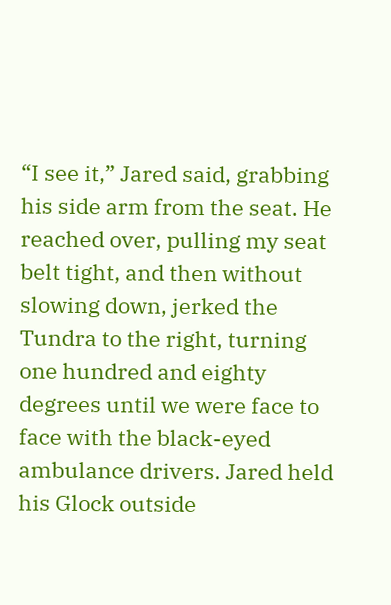“I see it,” Jared said, grabbing his side arm from the seat. He reached over, pulling my seat belt tight, and then without slowing down, jerked the Tundra to the right, turning one hundred and eighty degrees until we were face to face with the black-eyed ambulance drivers. Jared held his Glock outside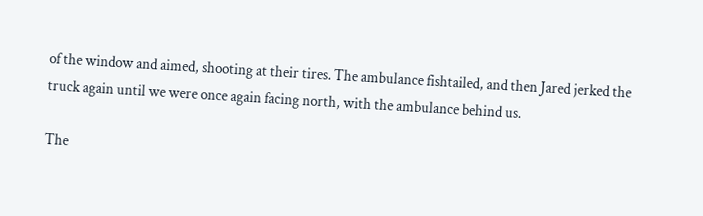of the window and aimed, shooting at their tires. The ambulance fishtailed, and then Jared jerked the truck again until we were once again facing north, with the ambulance behind us.

The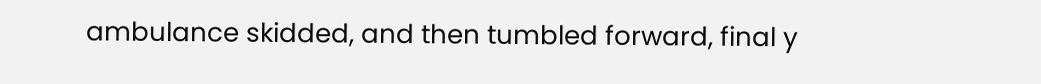ambulance skidded, and then tumbled forward, final y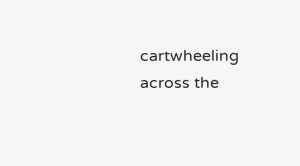cartwheeling across the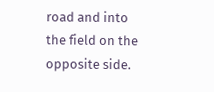road and into the field on the opposite side.